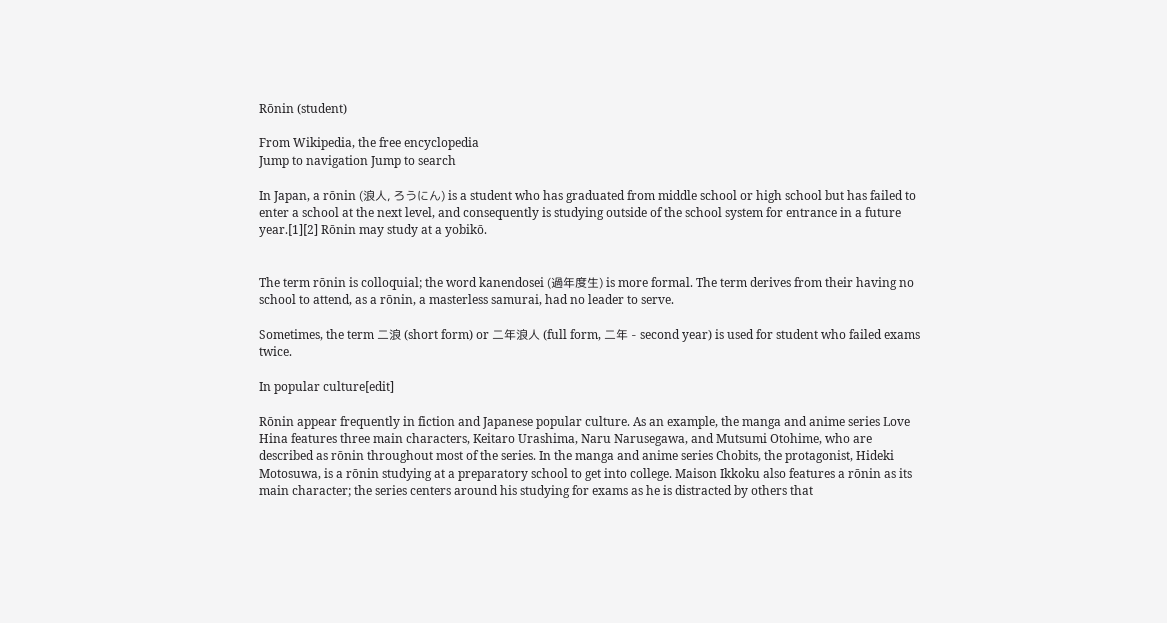Rōnin (student)

From Wikipedia, the free encyclopedia
Jump to navigation Jump to search

In Japan, a rōnin (浪人, ろうにん) is a student who has graduated from middle school or high school but has failed to enter a school at the next level, and consequently is studying outside of the school system for entrance in a future year.[1][2] Rōnin may study at a yobikō.


The term rōnin is colloquial; the word kanendosei (過年度生) is more formal. The term derives from their having no school to attend, as a rōnin, a masterless samurai, had no leader to serve.

Sometimes, the term 二浪 (short form) or 二年浪人 (full form, 二年 - second year) is used for student who failed exams twice.

In popular culture[edit]

Rōnin appear frequently in fiction and Japanese popular culture. As an example, the manga and anime series Love Hina features three main characters, Keitaro Urashima, Naru Narusegawa, and Mutsumi Otohime, who are described as rōnin throughout most of the series. In the manga and anime series Chobits, the protagonist, Hideki Motosuwa, is a rōnin studying at a preparatory school to get into college. Maison Ikkoku also features a rōnin as its main character; the series centers around his studying for exams as he is distracted by others that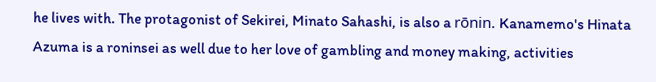he lives with. The protagonist of Sekirei, Minato Sahashi, is also a rōnin. Kanamemo's Hinata Azuma is a roninsei as well due to her love of gambling and money making, activities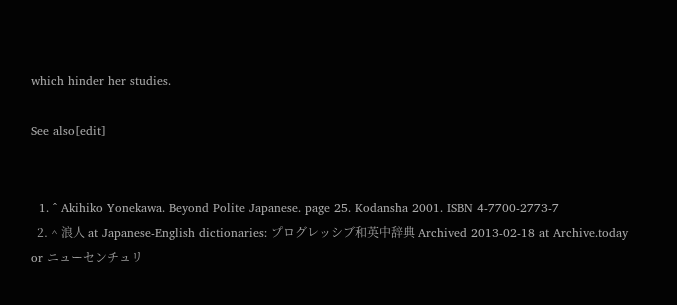which hinder her studies.

See also[edit]


  1. ^ Akihiko Yonekawa. Beyond Polite Japanese. page 25. Kodansha 2001. ISBN 4-7700-2773-7
  2. ^ 浪人 at Japanese-English dictionaries: プログレッシブ和英中辞典 Archived 2013-02-18 at Archive.today or ニューセンチュリ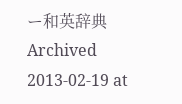ー和英辞典 Archived 2013-02-19 at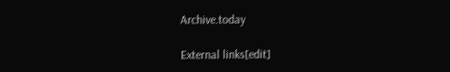Archive.today

External links[edit]